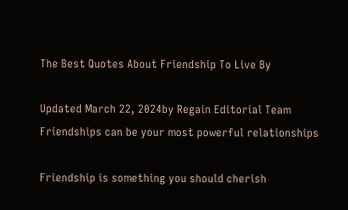The Best Quotes About Friendship To Live By

Updated March 22, 2024by Regain Editorial Team
Friendships can be your most powerful relationships

Friendship is something you should cherish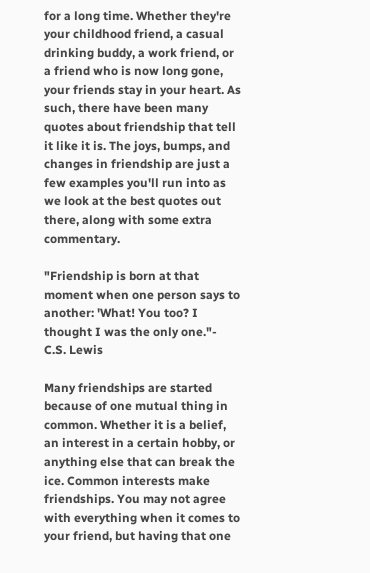for a long time. Whether they're your childhood friend, a casual drinking buddy, a work friend, or a friend who is now long gone, your friends stay in your heart. As such, there have been many quotes about friendship that tell it like it is. The joys, bumps, and changes in friendship are just a few examples you'll run into as we look at the best quotes out there, along with some extra commentary.

"Friendship is born at that moment when one person says to another: 'What! You too? I thought I was the only one."- C.S. Lewis

Many friendships are started because of one mutual thing in common. Whether it is a belief, an interest in a certain hobby, or anything else that can break the ice. Common interests make friendships. You may not agree with everything when it comes to your friend, but having that one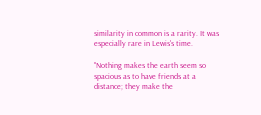similarity in common is a rarity. It was especially rare in Lewis's time.

"Nothing makes the earth seem so spacious as to have friends at a distance; they make the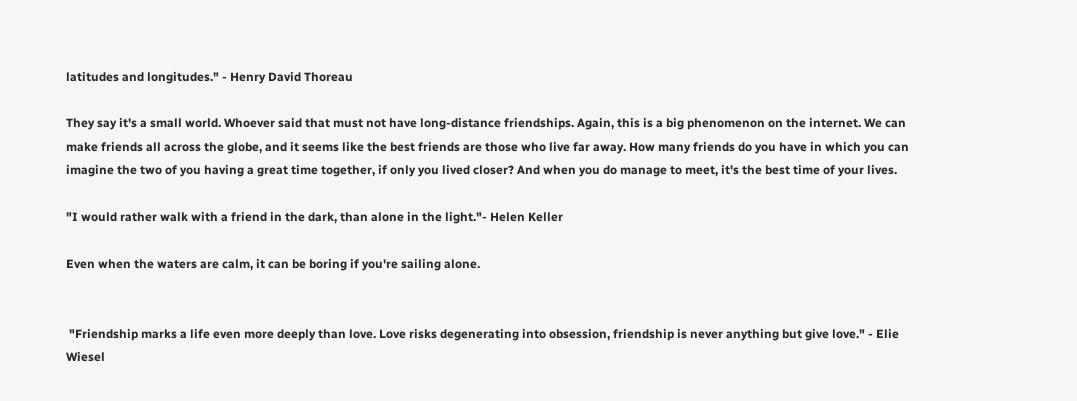latitudes and longitudes." - Henry David Thoreau

They say it's a small world. Whoever said that must not have long-distance friendships. Again, this is a big phenomenon on the internet. We can make friends all across the globe, and it seems like the best friends are those who live far away. How many friends do you have in which you can imagine the two of you having a great time together, if only you lived closer? And when you do manage to meet, it's the best time of your lives.

"I would rather walk with a friend in the dark, than alone in the light."- Helen Keller

Even when the waters are calm, it can be boring if you're sailing alone.


 "Friendship marks a life even more deeply than love. Love risks degenerating into obsession, friendship is never anything but give love." - Elie Wiesel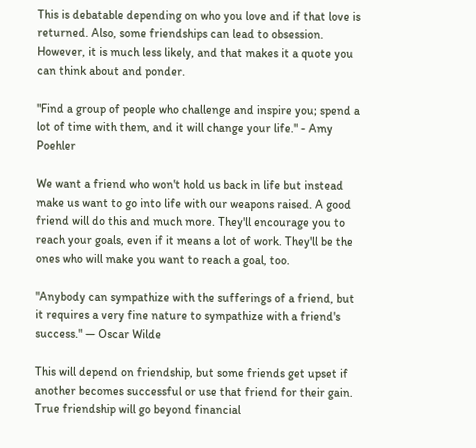This is debatable depending on who you love and if that love is returned. Also, some friendships can lead to obsession. However, it is much less likely, and that makes it a quote you can think about and ponder.

"Find a group of people who challenge and inspire you; spend a lot of time with them, and it will change your life." - Amy Poehler

We want a friend who won't hold us back in life but instead make us want to go into life with our weapons raised. A good friend will do this and much more. They'll encourage you to reach your goals, even if it means a lot of work. They'll be the ones who will make you want to reach a goal, too.

"Anybody can sympathize with the sufferings of a friend, but it requires a very fine nature to sympathize with a friend's success." ― Oscar Wilde

This will depend on friendship, but some friends get upset if another becomes successful or use that friend for their gain. True friendship will go beyond financial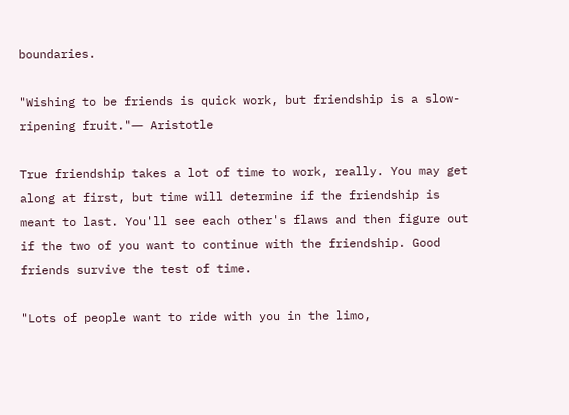boundaries.

"Wishing to be friends is quick work, but friendship is a slow-ripening fruit."― Aristotle

True friendship takes a lot of time to work, really. You may get along at first, but time will determine if the friendship is meant to last. You'll see each other's flaws and then figure out if the two of you want to continue with the friendship. Good friends survive the test of time.

"Lots of people want to ride with you in the limo,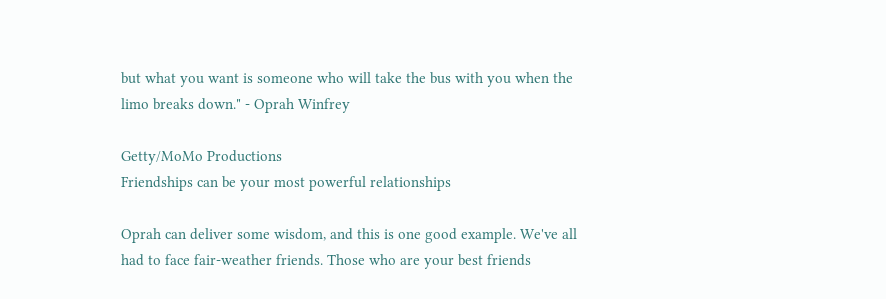but what you want is someone who will take the bus with you when the limo breaks down." - Oprah Winfrey

Getty/MoMo Productions
Friendships can be your most powerful relationships

Oprah can deliver some wisdom, and this is one good example. We've all had to face fair-weather friends. Those who are your best friends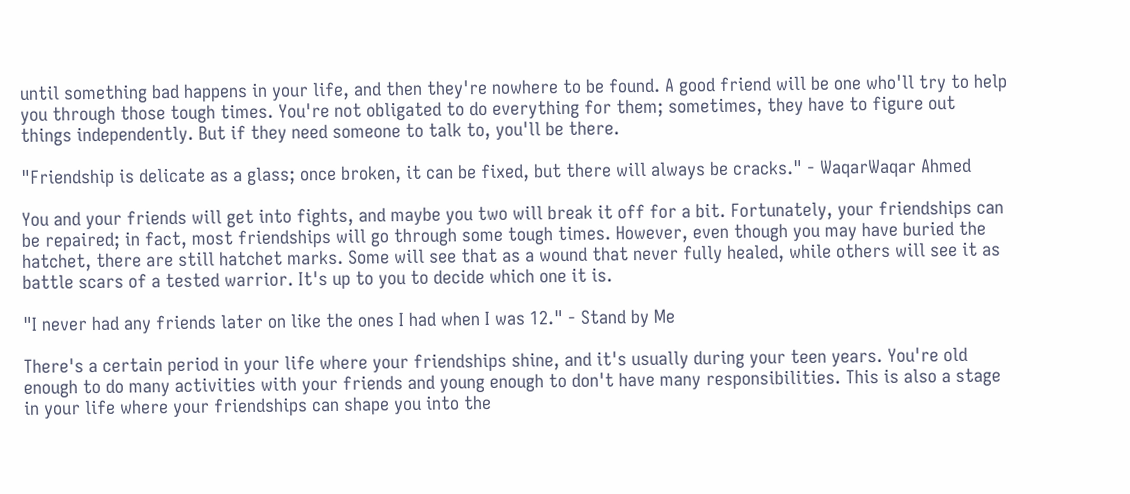until something bad happens in your life, and then they're nowhere to be found. A good friend will be one who'll try to help you through those tough times. You're not obligated to do everything for them; sometimes, they have to figure out things independently. But if they need someone to talk to, you'll be there.

"Friendship is delicate as a glass; once broken, it can be fixed, but there will always be cracks." - WaqarWaqar Ahmed

You and your friends will get into fights, and maybe you two will break it off for a bit. Fortunately, your friendships can be repaired; in fact, most friendships will go through some tough times. However, even though you may have buried the hatchet, there are still hatchet marks. Some will see that as a wound that never fully healed, while others will see it as battle scars of a tested warrior. It's up to you to decide which one it is.

"I never had any friends later on like the ones I had when I was 12." - Stand by Me

There's a certain period in your life where your friendships shine, and it's usually during your teen years. You're old enough to do many activities with your friends and young enough to don't have many responsibilities. This is also a stage in your life where your friendships can shape you into the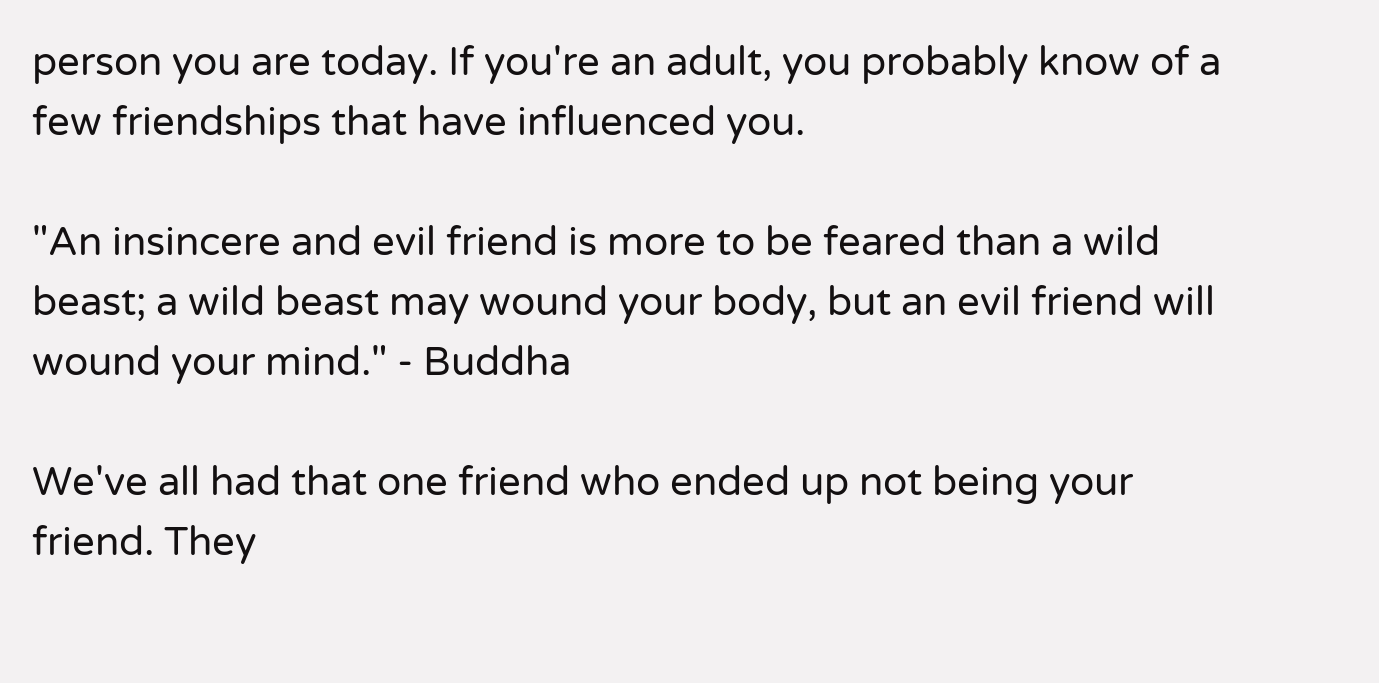person you are today. If you're an adult, you probably know of a few friendships that have influenced you.

"An insincere and evil friend is more to be feared than a wild beast; a wild beast may wound your body, but an evil friend will wound your mind." - Buddha

We've all had that one friend who ended up not being your friend. They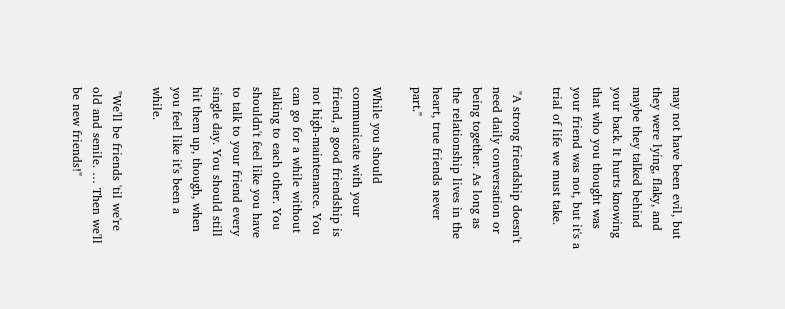may not have been evil, but they were lying, flaky, and maybe they talked behind your back. It hurts knowing that who you thought was your friend was not, but it's a trial of life we must take.

 "A strong friendship doesn't need daily conversation or being together. As long as the relationship lives in the heart, true friends never part."

While you should communicate with your friend, a good friendship is not high-maintenance. You can go for a while without talking to each other. You shouldn't feel like you have to talk to your friend every single day. You should still hit them up, though, when you feel like it's been a while.

 "We'll be friends 'til we're old and senile. … Then we'll be new friends!"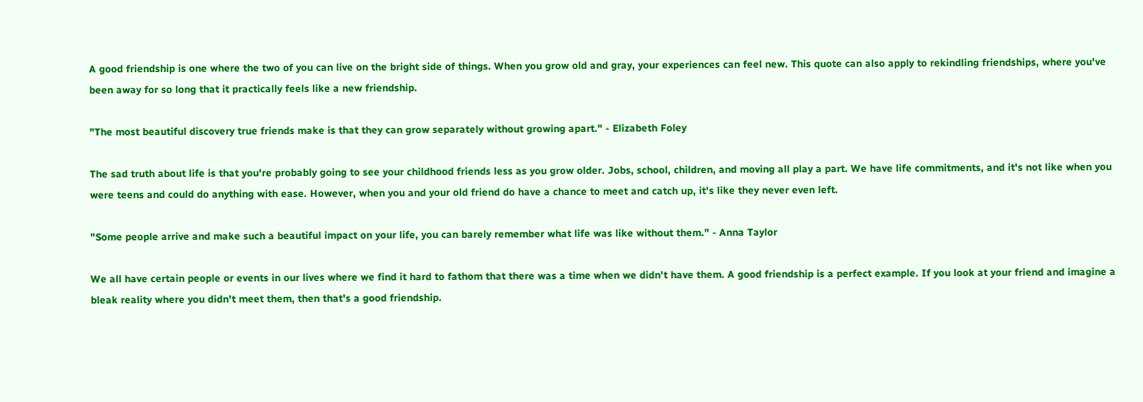A good friendship is one where the two of you can live on the bright side of things. When you grow old and gray, your experiences can feel new. This quote can also apply to rekindling friendships, where you've been away for so long that it practically feels like a new friendship.

"The most beautiful discovery true friends make is that they can grow separately without growing apart." - Elizabeth Foley

The sad truth about life is that you're probably going to see your childhood friends less as you grow older. Jobs, school, children, and moving all play a part. We have life commitments, and it's not like when you were teens and could do anything with ease. However, when you and your old friend do have a chance to meet and catch up, it's like they never even left.

"Some people arrive and make such a beautiful impact on your life, you can barely remember what life was like without them." - Anna Taylor

We all have certain people or events in our lives where we find it hard to fathom that there was a time when we didn't have them. A good friendship is a perfect example. If you look at your friend and imagine a bleak reality where you didn't meet them, then that's a good friendship.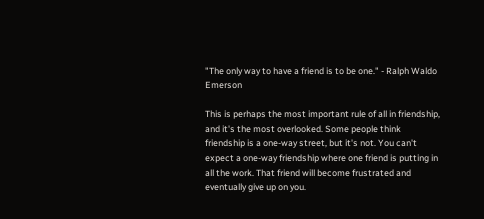"The only way to have a friend is to be one." - Ralph Waldo Emerson

This is perhaps the most important rule of all in friendship, and it's the most overlooked. Some people think friendship is a one-way street, but it's not. You can't expect a one-way friendship where one friend is putting in all the work. That friend will become frustrated and eventually give up on you.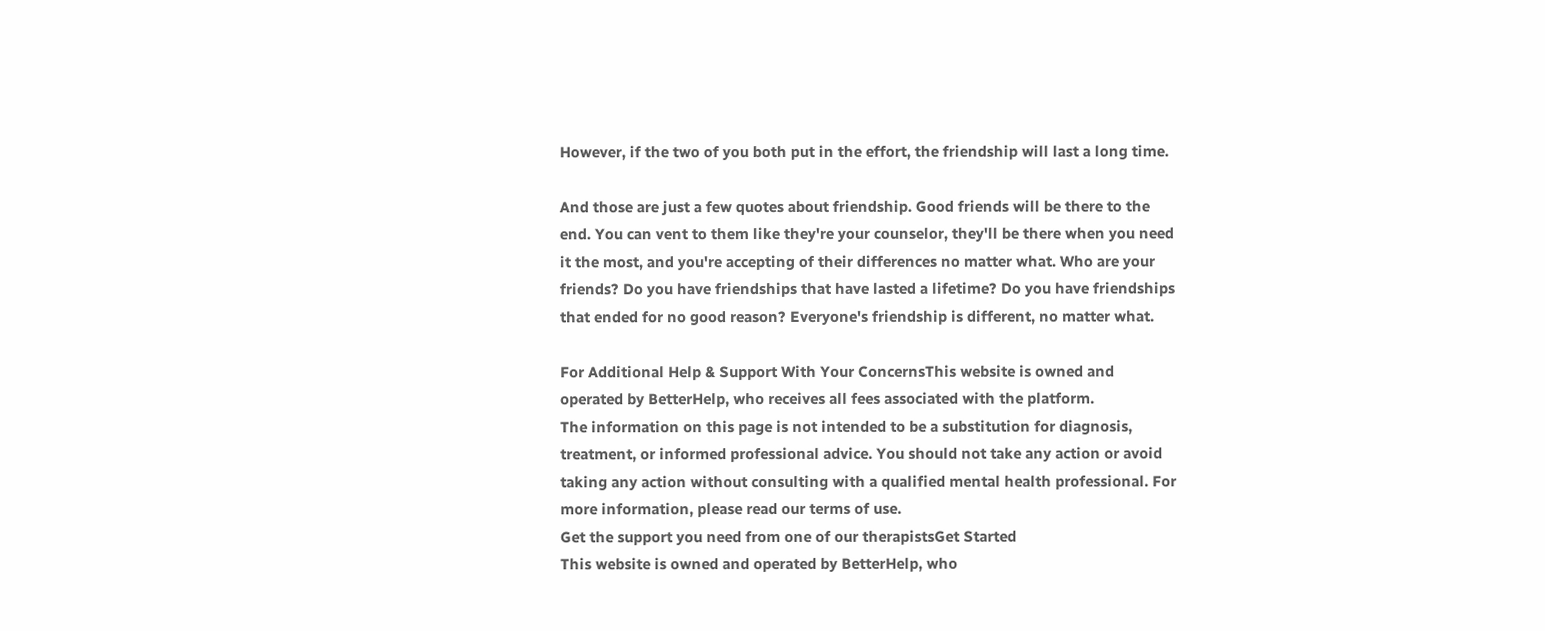However, if the two of you both put in the effort, the friendship will last a long time.

And those are just a few quotes about friendship. Good friends will be there to the end. You can vent to them like they're your counselor, they'll be there when you need it the most, and you're accepting of their differences no matter what. Who are your friends? Do you have friendships that have lasted a lifetime? Do you have friendships that ended for no good reason? Everyone's friendship is different, no matter what.

For Additional Help & Support With Your ConcernsThis website is owned and operated by BetterHelp, who receives all fees associated with the platform.
The information on this page is not intended to be a substitution for diagnosis, treatment, or informed professional advice. You should not take any action or avoid taking any action without consulting with a qualified mental health professional. For more information, please read our terms of use.
Get the support you need from one of our therapistsGet Started
This website is owned and operated by BetterHelp, who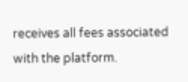receives all fees associated with the platform.